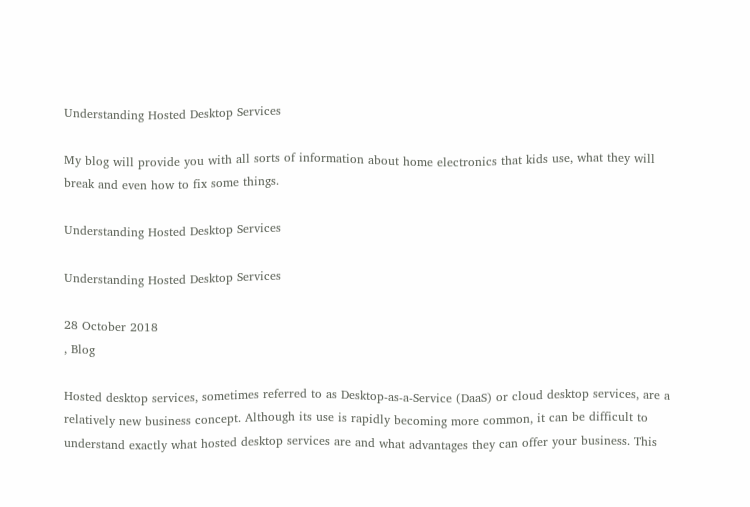Understanding Hosted Desktop Services

My blog will provide you with all sorts of information about home electronics that kids use, what they will break and even how to fix some things.

Understanding Hosted Desktop Services

Understanding Hosted Desktop Services

28 October 2018
, Blog

Hosted desktop services, sometimes referred to as Desktop-as-a-Service (DaaS) or cloud desktop services, are a relatively new business concept. Although its use is rapidly becoming more common, it can be difficult to understand exactly what hosted desktop services are and what advantages they can offer your business. This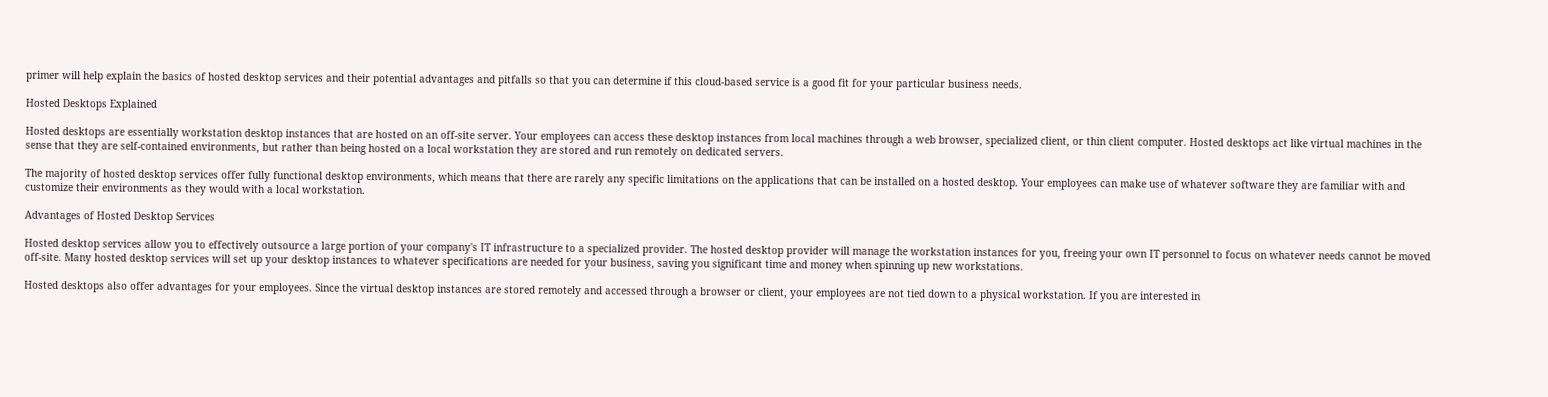primer will help explain the basics of hosted desktop services and their potential advantages and pitfalls so that you can determine if this cloud-based service is a good fit for your particular business needs.

Hosted Desktops Explained

Hosted desktops are essentially workstation desktop instances that are hosted on an off-site server. Your employees can access these desktop instances from local machines through a web browser, specialized client, or thin client computer. Hosted desktops act like virtual machines in the sense that they are self-contained environments, but rather than being hosted on a local workstation they are stored and run remotely on dedicated servers.

The majority of hosted desktop services offer fully functional desktop environments, which means that there are rarely any specific limitations on the applications that can be installed on a hosted desktop. Your employees can make use of whatever software they are familiar with and customize their environments as they would with a local workstation.

Advantages of Hosted Desktop Services

Hosted desktop services allow you to effectively outsource a large portion of your company's IT infrastructure to a specialized provider. The hosted desktop provider will manage the workstation instances for you, freeing your own IT personnel to focus on whatever needs cannot be moved off-site. Many hosted desktop services will set up your desktop instances to whatever specifications are needed for your business, saving you significant time and money when spinning up new workstations.

Hosted desktops also offer advantages for your employees. Since the virtual desktop instances are stored remotely and accessed through a browser or client, your employees are not tied down to a physical workstation. If you are interested in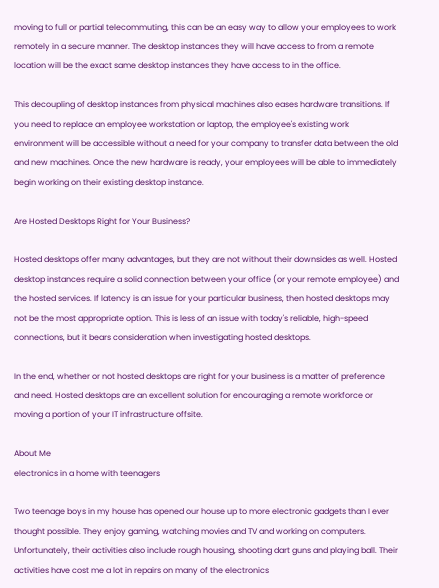moving to full or partial telecommuting, this can be an easy way to allow your employees to work remotely in a secure manner. The desktop instances they will have access to from a remote location will be the exact same desktop instances they have access to in the office.

This decoupling of desktop instances from physical machines also eases hardware transitions. If you need to replace an employee workstation or laptop, the employee's existing work environment will be accessible without a need for your company to transfer data between the old and new machines. Once the new hardware is ready, your employees will be able to immediately begin working on their existing desktop instance.

Are Hosted Desktops Right for Your Business?

Hosted desktops offer many advantages, but they are not without their downsides as well. Hosted desktop instances require a solid connection between your office (or your remote employee) and the hosted services. If latency is an issue for your particular business, then hosted desktops may not be the most appropriate option. This is less of an issue with today's reliable, high-speed connections, but it bears consideration when investigating hosted desktops.

In the end, whether or not hosted desktops are right for your business is a matter of preference and need. Hosted desktops are an excellent solution for encouraging a remote workforce or moving a portion of your IT infrastructure offsite.

About Me
electronics in a home with teenagers

Two teenage boys in my house has opened our house up to more electronic gadgets than I ever thought possible. They enjoy gaming, watching movies and TV and working on computers. Unfortunately, their activities also include rough housing, shooting dart guns and playing ball. Their activities have cost me a lot in repairs on many of the electronics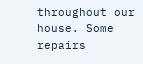throughout our house. Some repairs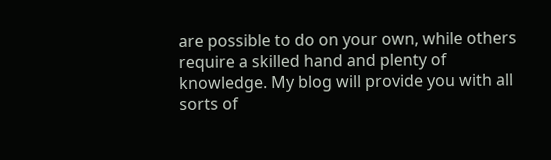are possible to do on your own, while others require a skilled hand and plenty of knowledge. My blog will provide you with all sorts of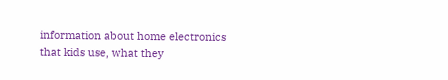information about home electronics that kids use, what they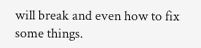will break and even how to fix some things.